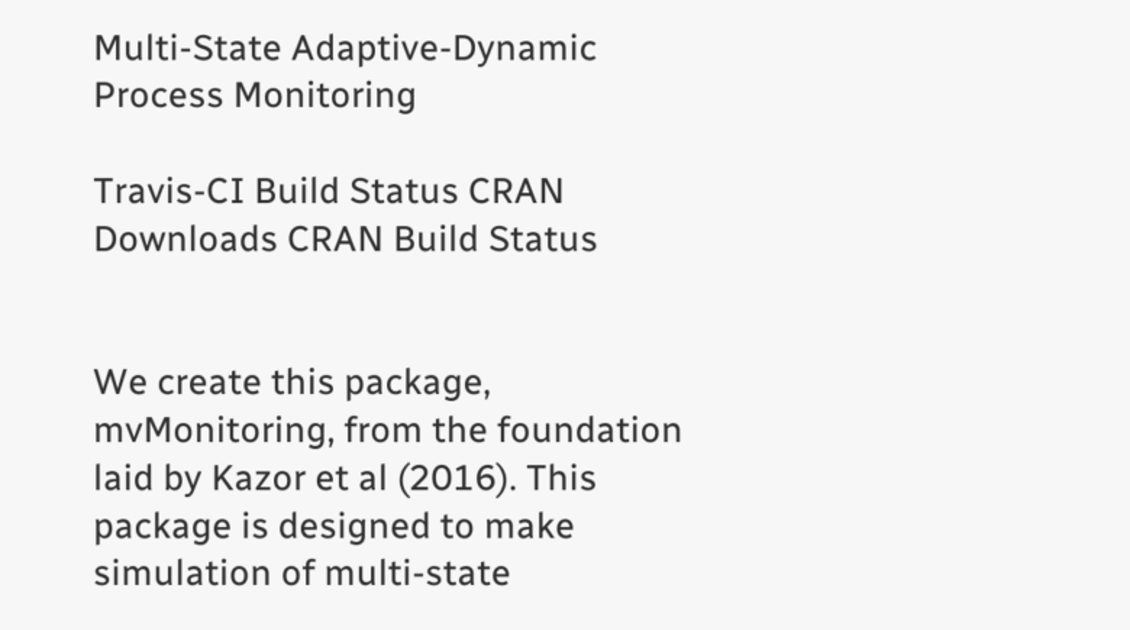Multi-State Adaptive-Dynamic Process Monitoring

Travis-CI Build Status CRAN Downloads CRAN Build Status


We create this package, mvMonitoring, from the foundation laid by Kazor et al (2016). This package is designed to make simulation of multi-state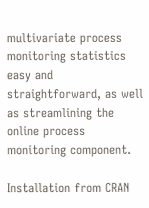multivariate process monitoring statistics easy and straightforward, as well as streamlining the online process monitoring component.

Installation from CRAN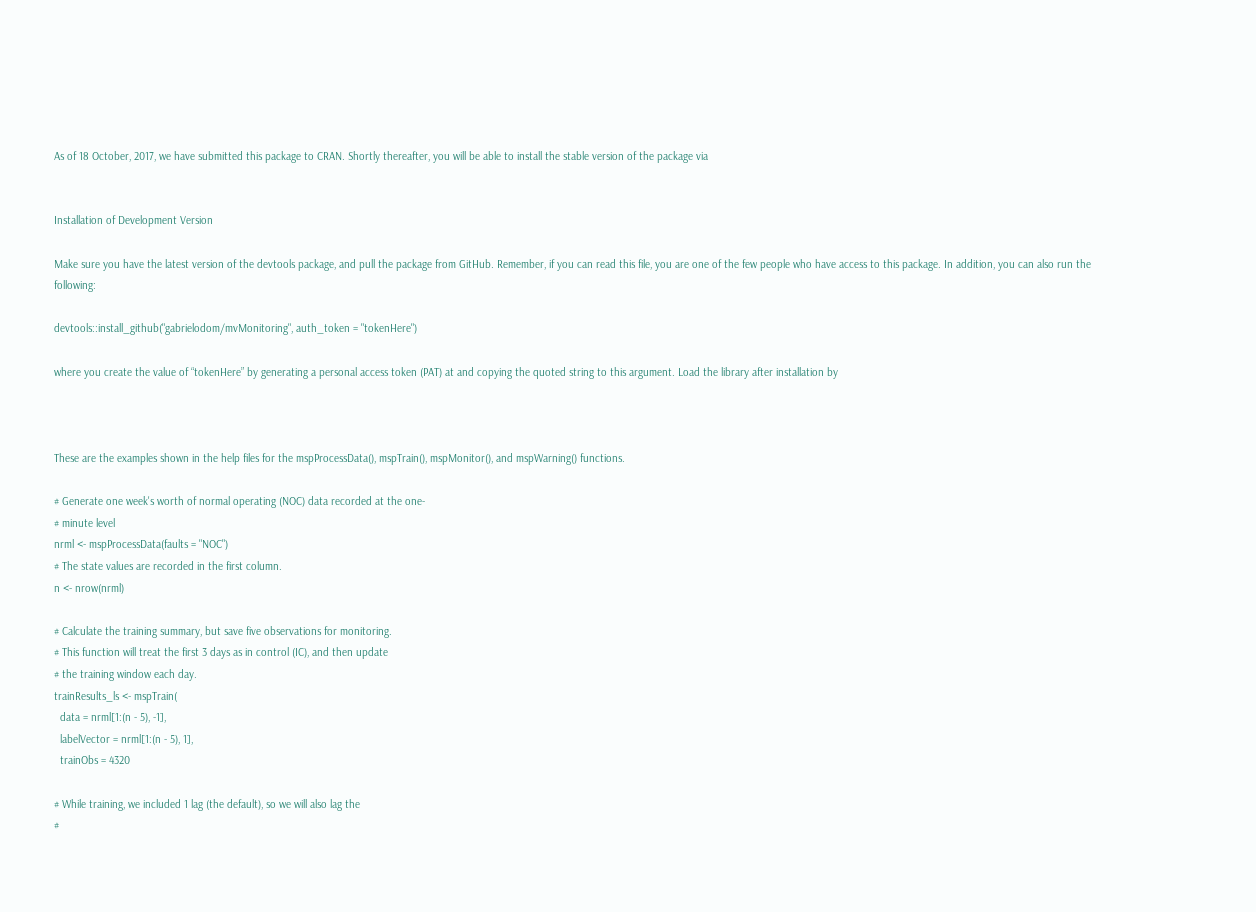As of 18 October, 2017, we have submitted this package to CRAN. Shortly thereafter, you will be able to install the stable version of the package via


Installation of Development Version

Make sure you have the latest version of the devtools package, and pull the package from GitHub. Remember, if you can read this file, you are one of the few people who have access to this package. In addition, you can also run the following:

devtools::install_github("gabrielodom/mvMonitoring", auth_token = "tokenHere")

where you create the value of “tokenHere” by generating a personal access token (PAT) at and copying the quoted string to this argument. Load the library after installation by



These are the examples shown in the help files for the mspProcessData(), mspTrain(), mspMonitor(), and mspWarning() functions.

# Generate one week's worth of normal operating (NOC) data recorded at the one-
# minute level
nrml <- mspProcessData(faults = "NOC")
# The state values are recorded in the first column.
n <- nrow(nrml)

# Calculate the training summary, but save five observations for monitoring.
# This function will treat the first 3 days as in control (IC), and then update
# the training window each day.
trainResults_ls <- mspTrain(
  data = nrml[1:(n - 5), -1],
  labelVector = nrml[1:(n - 5), 1],
  trainObs = 4320

# While training, we included 1 lag (the default), so we will also lag the
#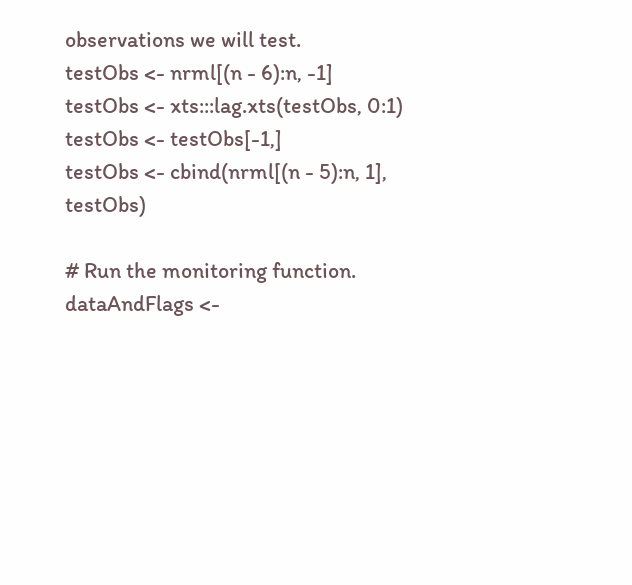observations we will test.
testObs <- nrml[(n - 6):n, -1]
testObs <- xts:::lag.xts(testObs, 0:1)
testObs <- testObs[-1,]
testObs <- cbind(nrml[(n - 5):n, 1], testObs)

# Run the monitoring function.
dataAndFlags <-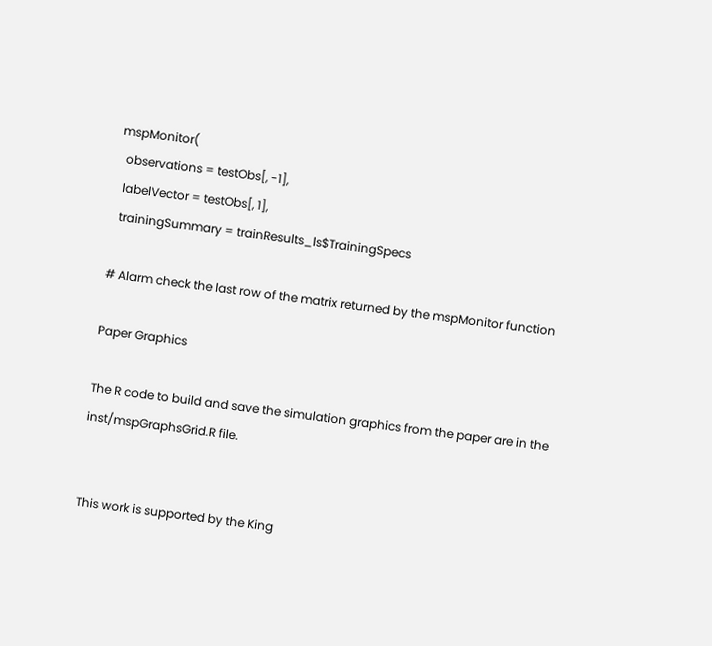mspMonitor(
  observations = testObs[, -1],
  labelVector = testObs[, 1],
  trainingSummary = trainResults_ls$TrainingSpecs

# Alarm check the last row of the matrix returned by the mspMonitor function

Paper Graphics

The R code to build and save the simulation graphics from the paper are in the inst/mspGraphsGrid.R file.


This work is supported by the King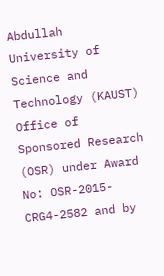Abdullah University of Science and Technology (KAUST) Office of Sponsored Research (OSR) under Award No: OSR-2015-CRG4-2582 and by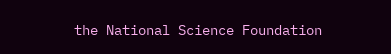the National Science Foundation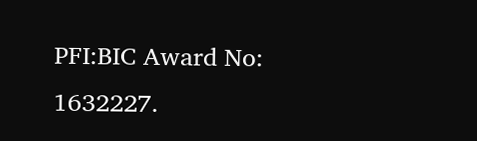PFI:BIC Award No: 1632227.